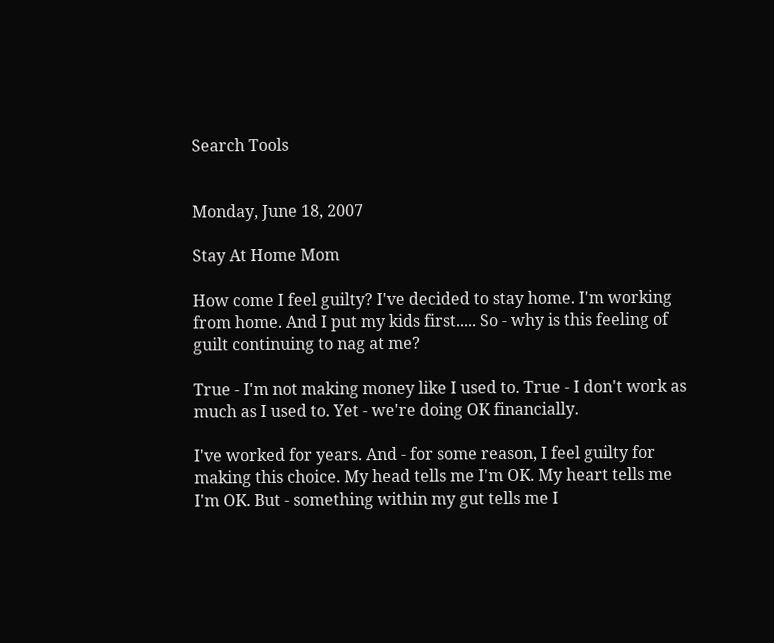Search Tools


Monday, June 18, 2007

Stay At Home Mom

How come I feel guilty? I've decided to stay home. I'm working from home. And I put my kids first..... So - why is this feeling of guilt continuing to nag at me?

True - I'm not making money like I used to. True - I don't work as much as I used to. Yet - we're doing OK financially.

I've worked for years. And - for some reason, I feel guilty for making this choice. My head tells me I'm OK. My heart tells me I'm OK. But - something within my gut tells me I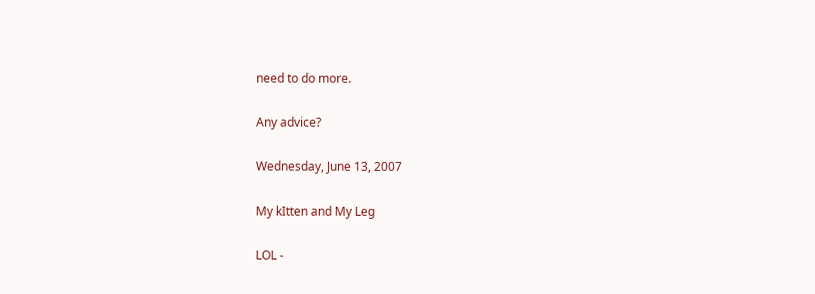need to do more.

Any advice?

Wednesday, June 13, 2007

My kItten and My Leg

LOL -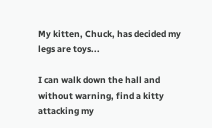My kitten, Chuck, has decided my legs are toys...

I can walk down the hall and without warning, find a kitty attacking my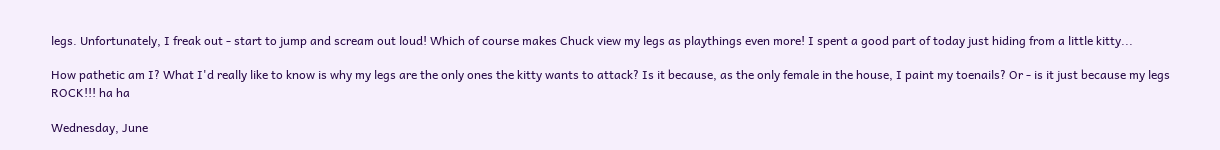legs. Unfortunately, I freak out - start to jump and scream out loud! Which of course makes Chuck view my legs as playthings even more! I spent a good part of today just hiding from a little kitty...

How pathetic am I? What I'd really like to know is why my legs are the only ones the kitty wants to attack? Is it because, as the only female in the house, I paint my toenails? Or - is it just because my legs ROCK!!! ha ha

Wednesday, June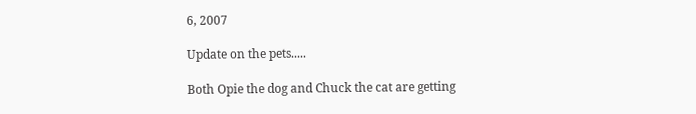6, 2007

Update on the pets.....

Both Opie the dog and Chuck the cat are getting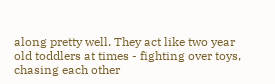along pretty well. They act like two year old toddlers at times - fighting over toys, chasing each other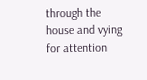through the house and vying for attention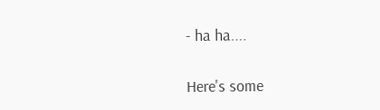- ha ha....

Here's some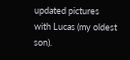updated pictures with Lucas (my oldest son).